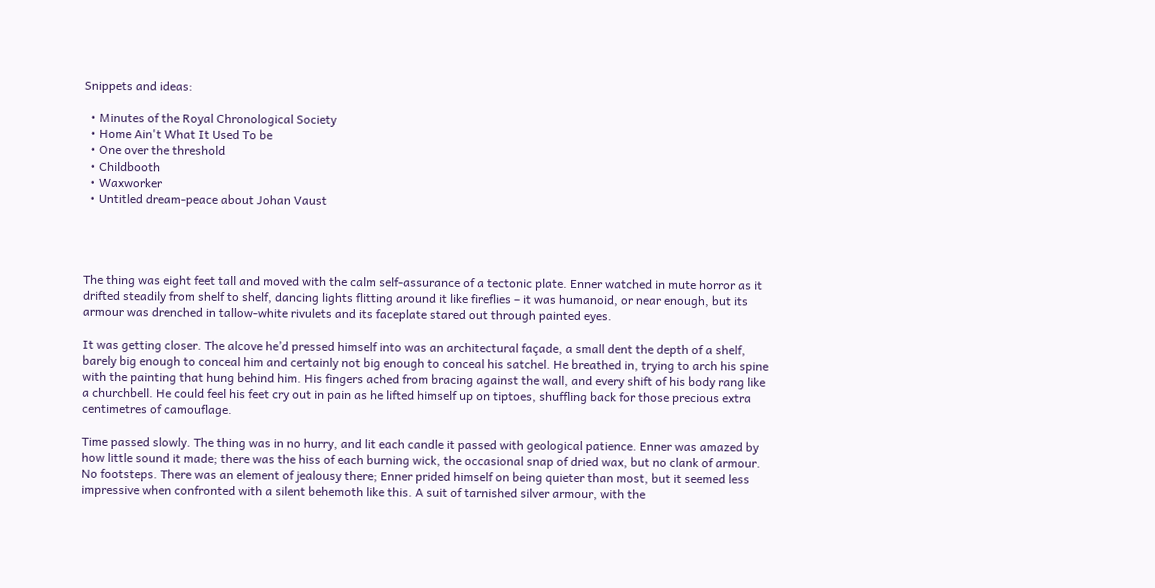Snippets and ideas:

  • Minutes of the Royal Chronological Society
  • Home Ain't What It Used To be
  • One over the threshold
  • Childbooth
  • Waxworker
  • Untitled dream-peace about Johan Vaust




The thing was eight feet tall and moved with the calm self-assurance of a tectonic plate. Enner watched in mute horror as it drifted steadily from shelf to shelf, dancing lights flitting around it like fireflies – it was humanoid, or near enough, but its armour was drenched in tallow-white rivulets and its faceplate stared out through painted eyes.

It was getting closer. The alcove he’d pressed himself into was an architectural façade, a small dent the depth of a shelf, barely big enough to conceal him and certainly not big enough to conceal his satchel. He breathed in, trying to arch his spine with the painting that hung behind him. His fingers ached from bracing against the wall, and every shift of his body rang like a churchbell. He could feel his feet cry out in pain as he lifted himself up on tiptoes, shuffling back for those precious extra centimetres of camouflage.

Time passed slowly. The thing was in no hurry, and lit each candle it passed with geological patience. Enner was amazed by how little sound it made; there was the hiss of each burning wick, the occasional snap of dried wax, but no clank of armour. No footsteps. There was an element of jealousy there; Enner prided himself on being quieter than most, but it seemed less impressive when confronted with a silent behemoth like this. A suit of tarnished silver armour, with the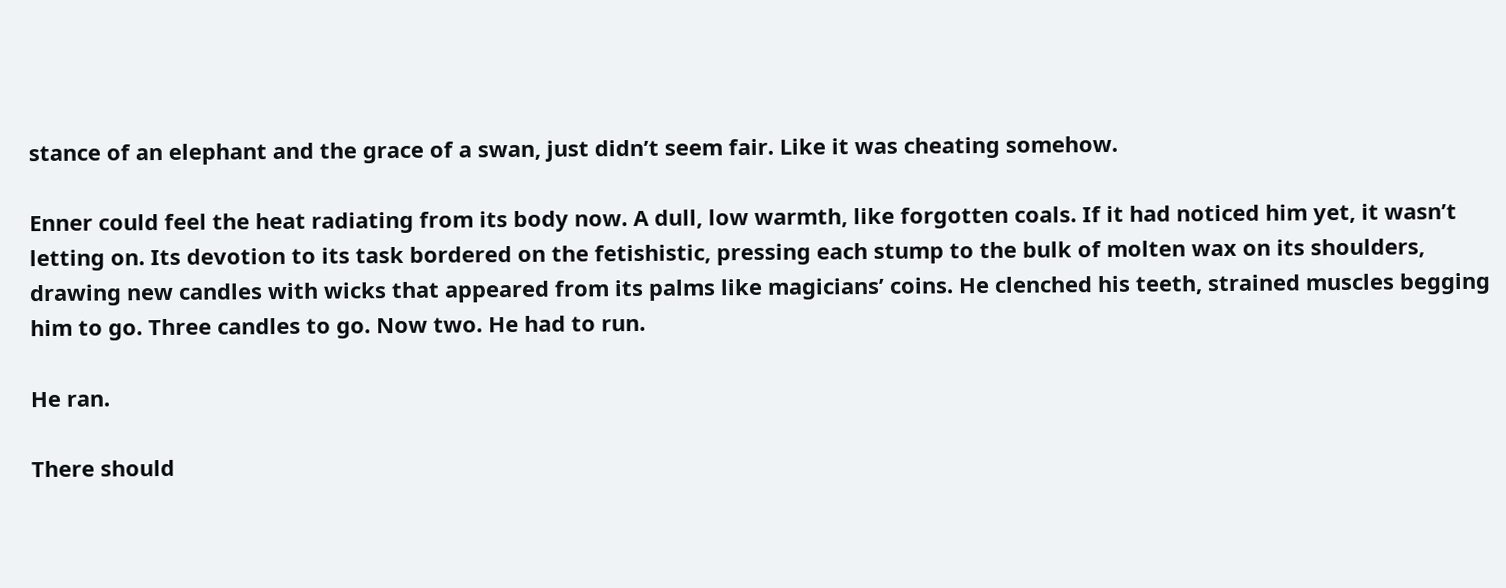stance of an elephant and the grace of a swan, just didn’t seem fair. Like it was cheating somehow.

Enner could feel the heat radiating from its body now. A dull, low warmth, like forgotten coals. If it had noticed him yet, it wasn’t letting on. Its devotion to its task bordered on the fetishistic, pressing each stump to the bulk of molten wax on its shoulders, drawing new candles with wicks that appeared from its palms like magicians’ coins. He clenched his teeth, strained muscles begging him to go. Three candles to go. Now two. He had to run.

He ran.

There should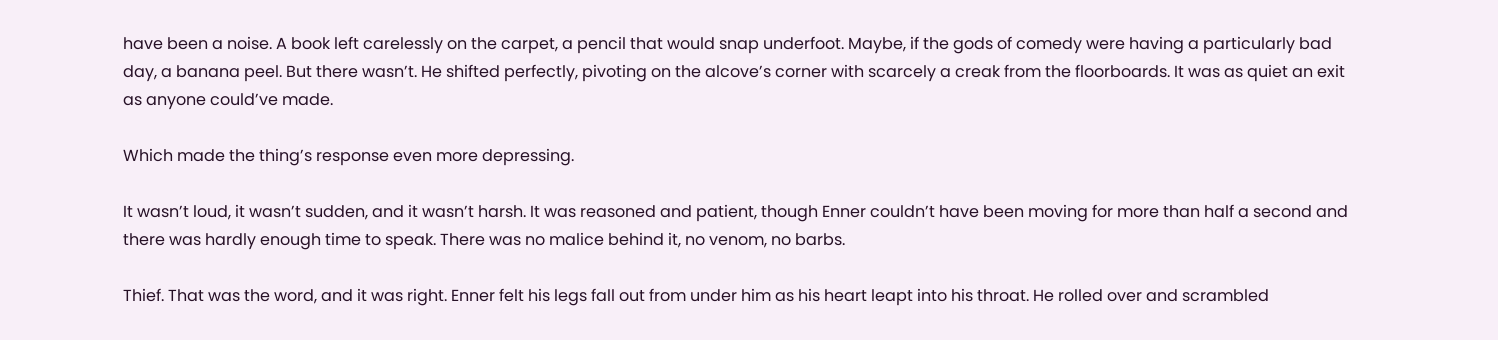have been a noise. A book left carelessly on the carpet, a pencil that would snap underfoot. Maybe, if the gods of comedy were having a particularly bad day, a banana peel. But there wasn’t. He shifted perfectly, pivoting on the alcove’s corner with scarcely a creak from the floorboards. It was as quiet an exit as anyone could’ve made.

Which made the thing’s response even more depressing.

It wasn’t loud, it wasn’t sudden, and it wasn’t harsh. It was reasoned and patient, though Enner couldn’t have been moving for more than half a second and there was hardly enough time to speak. There was no malice behind it, no venom, no barbs.

Thief. That was the word, and it was right. Enner felt his legs fall out from under him as his heart leapt into his throat. He rolled over and scrambled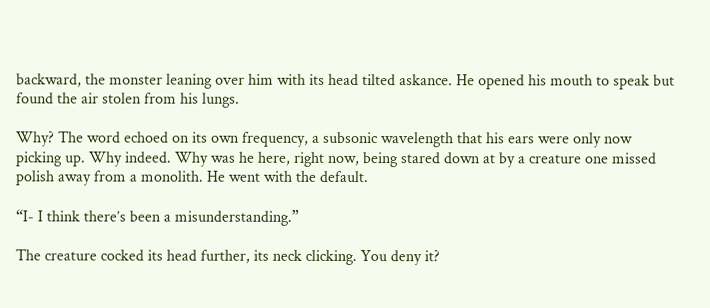backward, the monster leaning over him with its head tilted askance. He opened his mouth to speak but found the air stolen from his lungs.

Why? The word echoed on its own frequency, a subsonic wavelength that his ears were only now picking up. Why indeed. Why was he here, right now, being stared down at by a creature one missed polish away from a monolith. He went with the default.

“I- I think there’s been a misunderstanding.”

The creature cocked its head further, its neck clicking. You deny it?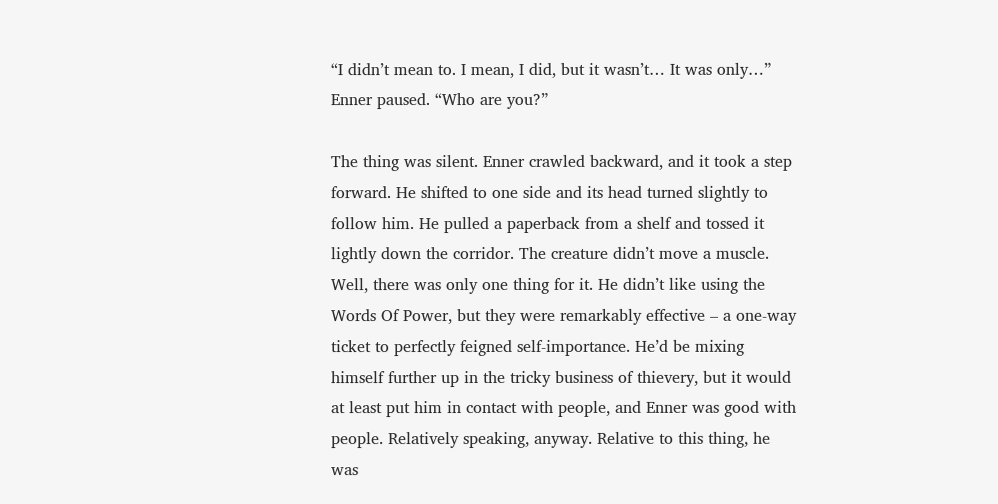“I didn’t mean to. I mean, I did, but it wasn’t… It was only…” Enner paused. “Who are you?”

The thing was silent. Enner crawled backward, and it took a step forward. He shifted to one side and its head turned slightly to follow him. He pulled a paperback from a shelf and tossed it lightly down the corridor. The creature didn’t move a muscle. Well, there was only one thing for it. He didn’t like using the Words Of Power, but they were remarkably effective – a one-way ticket to perfectly feigned self-importance. He’d be mixing himself further up in the tricky business of thievery, but it would at least put him in contact with people, and Enner was good with people. Relatively speaking, anyway. Relative to this thing, he was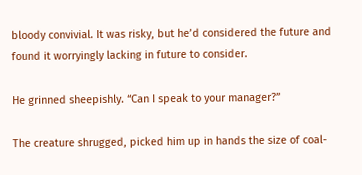bloody convivial. It was risky, but he’d considered the future and found it worryingly lacking in future to consider.

He grinned sheepishly. “Can I speak to your manager?”

The creature shrugged, picked him up in hands the size of coal-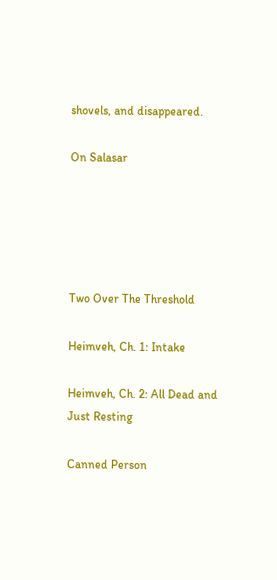shovels, and disappeared.

On Salasar





Two Over The Threshold

Heimveh, Ch. 1: Intake

Heimveh, Ch. 2: All Dead and Just Resting

Canned Person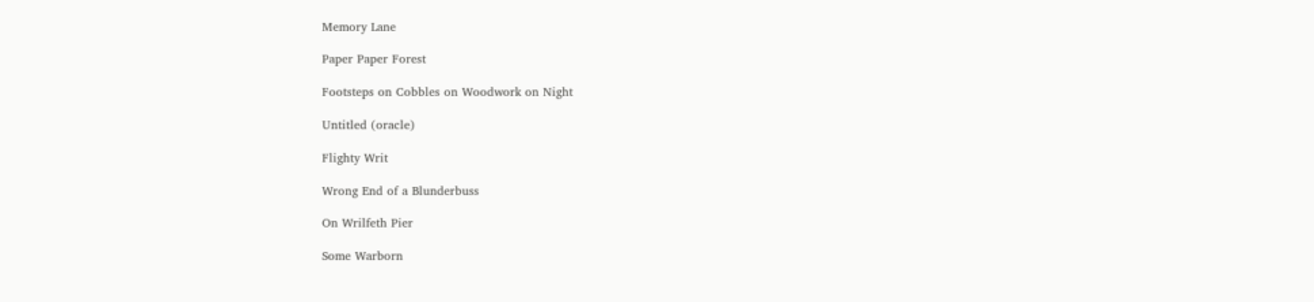Memory Lane

Paper Paper Forest

Footsteps on Cobbles on Woodwork on Night

Untitled (oracle)

Flighty Writ

Wrong End of a Blunderbuss

On Wrilfeth Pier

Some Warborn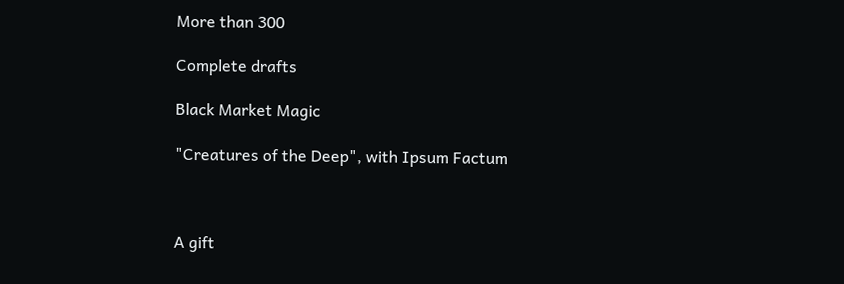More than 300

Complete drafts

Black Market Magic

"Creatures of the Deep", with Ipsum Factum



A gift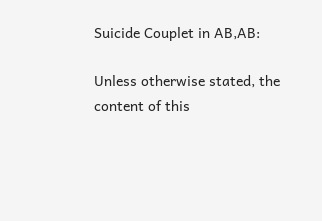Suicide Couplet in AB,AB:

Unless otherwise stated, the content of this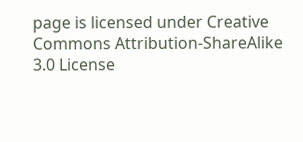page is licensed under Creative Commons Attribution-ShareAlike 3.0 License